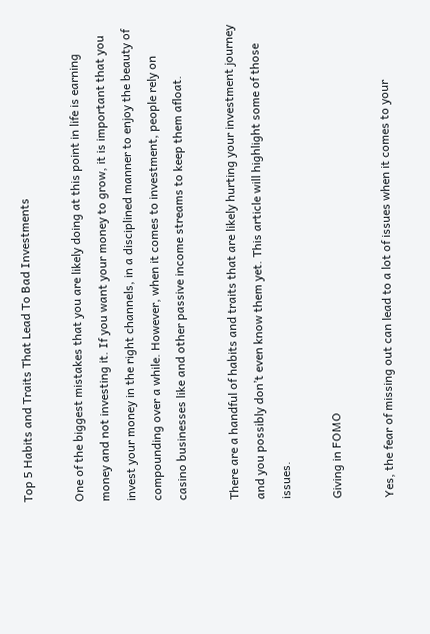Top 5 Habits and Traits That Lead To Bad Investments

One of the biggest mistakes that you are likely doing at this point in life is earning money and not investing it. If you want your money to grow, it is important that you invest your money in the right channels, in a disciplined manner to enjoy the beauty of compounding over a while. However, when it comes to investment, people rely on casino businesses like and other passive income streams to keep them afloat.

There are a handful of habits and traits that are likely hurting your investment journey and you possibly don’t even know them yet. This article will highlight some of those issues.

Giving in FOMO

Yes, the fear of missing out can lead to a lot of issues when it comes to your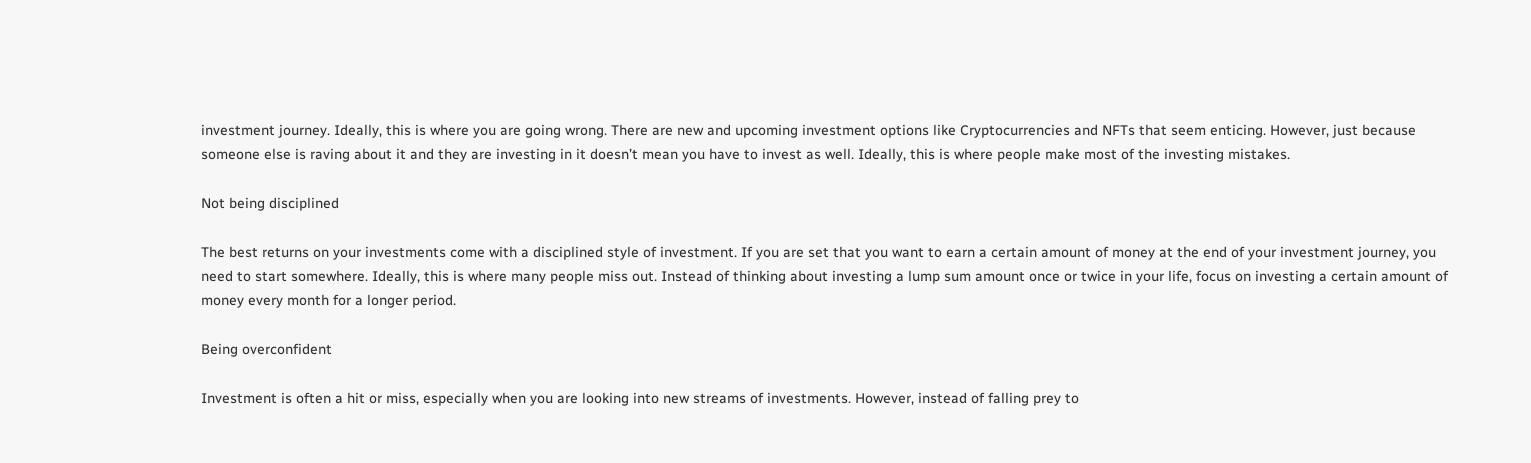investment journey. Ideally, this is where you are going wrong. There are new and upcoming investment options like Cryptocurrencies and NFTs that seem enticing. However, just because someone else is raving about it and they are investing in it doesn’t mean you have to invest as well. Ideally, this is where people make most of the investing mistakes.

Not being disciplined

The best returns on your investments come with a disciplined style of investment. If you are set that you want to earn a certain amount of money at the end of your investment journey, you need to start somewhere. Ideally, this is where many people miss out. Instead of thinking about investing a lump sum amount once or twice in your life, focus on investing a certain amount of money every month for a longer period.

Being overconfident

Investment is often a hit or miss, especially when you are looking into new streams of investments. However, instead of falling prey to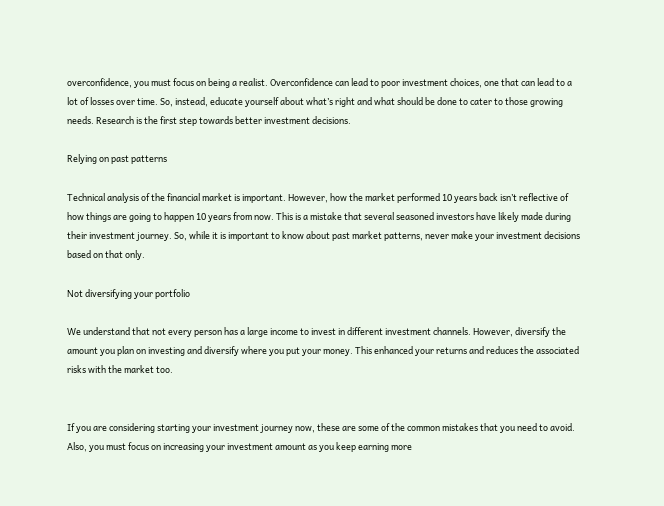overconfidence, you must focus on being a realist. Overconfidence can lead to poor investment choices, one that can lead to a lot of losses over time. So, instead, educate yourself about what’s right and what should be done to cater to those growing needs. Research is the first step towards better investment decisions.

Relying on past patterns

Technical analysis of the financial market is important. However, how the market performed 10 years back isn’t reflective of how things are going to happen 10 years from now. This is a mistake that several seasoned investors have likely made during their investment journey. So, while it is important to know about past market patterns, never make your investment decisions based on that only.

Not diversifying your portfolio

We understand that not every person has a large income to invest in different investment channels. However, diversify the amount you plan on investing and diversify where you put your money. This enhanced your returns and reduces the associated risks with the market too.


If you are considering starting your investment journey now, these are some of the common mistakes that you need to avoid. Also, you must focus on increasing your investment amount as you keep earning more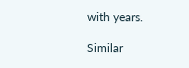with years.

Similar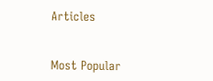Articles


Most Popular